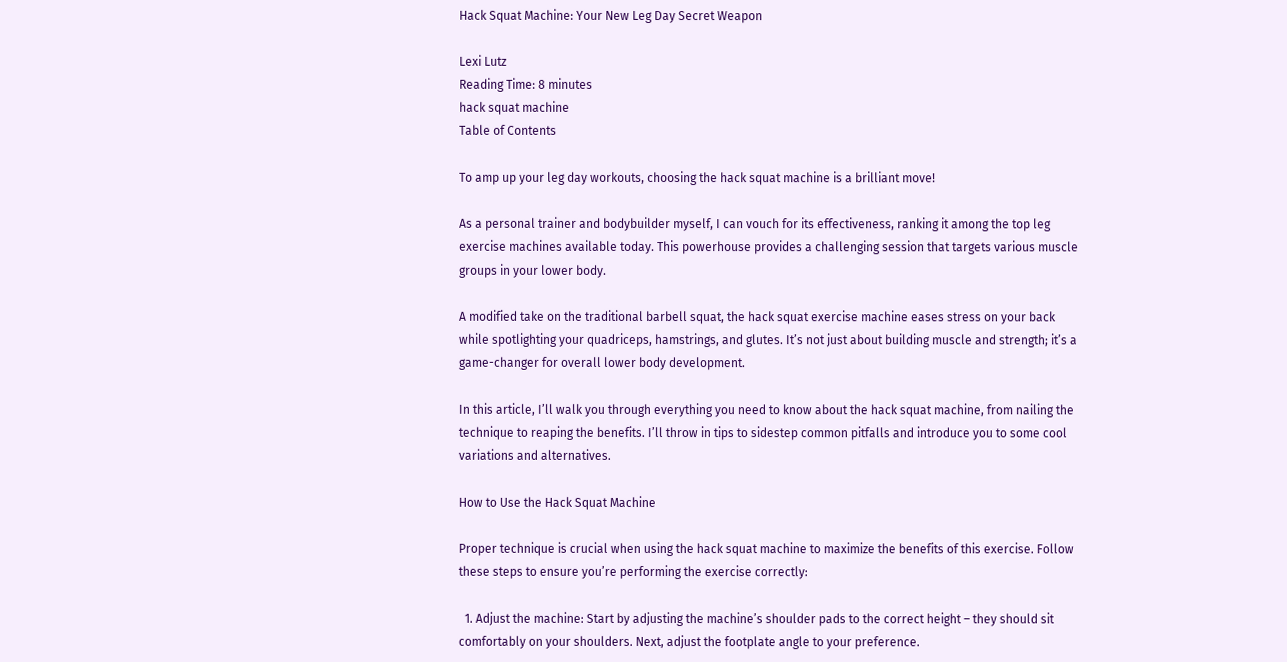Hack Squat Machine: Your New Leg Day Secret Weapon

Lexi Lutz
Reading Time: 8 minutes
hack squat machine
Table of Contents

To amp up your leg day workouts, choosing the hack squat machine is a brilliant move!

As a personal trainer and bodybuilder myself, I can vouch for its effectiveness, ranking it among the top leg exercise machines available today. This powerhouse provides a challenging session that targets various muscle groups in your lower body.

A modified take on the traditional barbell squat, the hack squat exercise machine eases stress on your back while spotlighting your quadriceps, hamstrings, and glutes. It’s not just about building muscle and strength; it’s a game-changer for overall lower body development.

In this article, I’ll walk you through everything you need to know about the hack squat machine, from nailing the technique to reaping the benefits. I’ll throw in tips to sidestep common pitfalls and introduce you to some cool variations and alternatives.

How to Use the Hack Squat Machine

Proper technique is crucial when using the hack squat machine to maximize the benefits of this exercise. Follow these steps to ensure you’re performing the exercise correctly:

  1. Adjust the machine: Start by adjusting the machine’s shoulder pads to the correct height – they should sit comfortably on your shoulders. Next, adjust the footplate angle to your preference.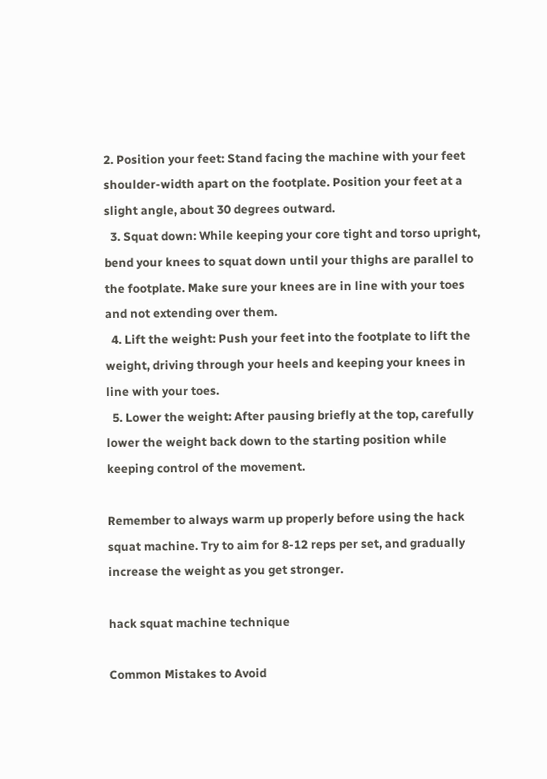2. Position your feet: Stand facing the machine with your feet shoulder-width apart on the footplate. Position your feet at a slight angle, about 30 degrees outward.
  3. Squat down: While keeping your core tight and torso upright, bend your knees to squat down until your thighs are parallel to the footplate. Make sure your knees are in line with your toes and not extending over them.
  4. Lift the weight: Push your feet into the footplate to lift the weight, driving through your heels and keeping your knees in line with your toes.
  5. Lower the weight: After pausing briefly at the top, carefully lower the weight back down to the starting position while keeping control of the movement.

Remember to always warm up properly before using the hack squat machine. Try to aim for 8-12 reps per set, and gradually increase the weight as you get stronger.

hack squat machine technique

Common Mistakes to Avoid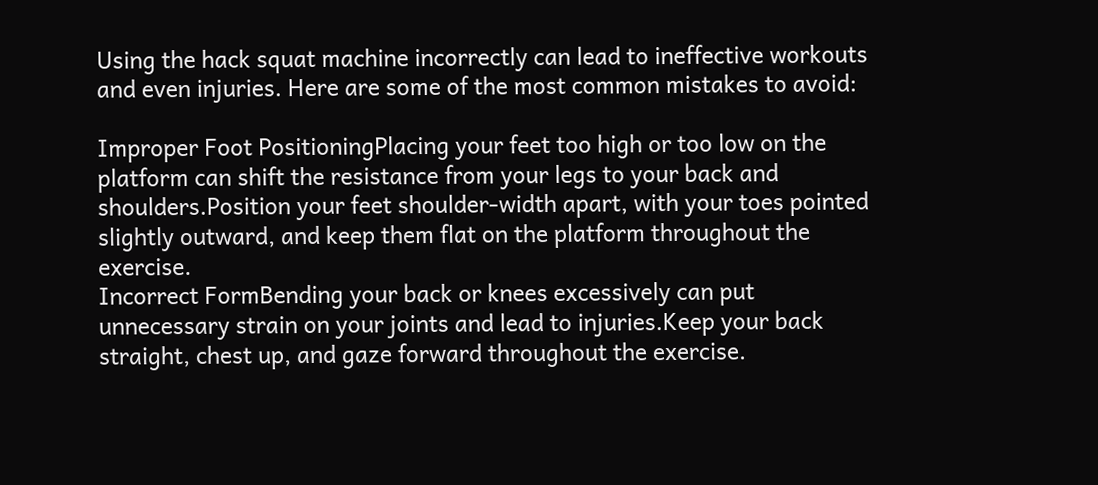Using the hack squat machine incorrectly can lead to ineffective workouts and even injuries. Here are some of the most common mistakes to avoid:

Improper Foot PositioningPlacing your feet too high or too low on the platform can shift the resistance from your legs to your back and shoulders.Position your feet shoulder-width apart, with your toes pointed slightly outward, and keep them flat on the platform throughout the exercise.
Incorrect FormBending your back or knees excessively can put unnecessary strain on your joints and lead to injuries.Keep your back straight, chest up, and gaze forward throughout the exercise.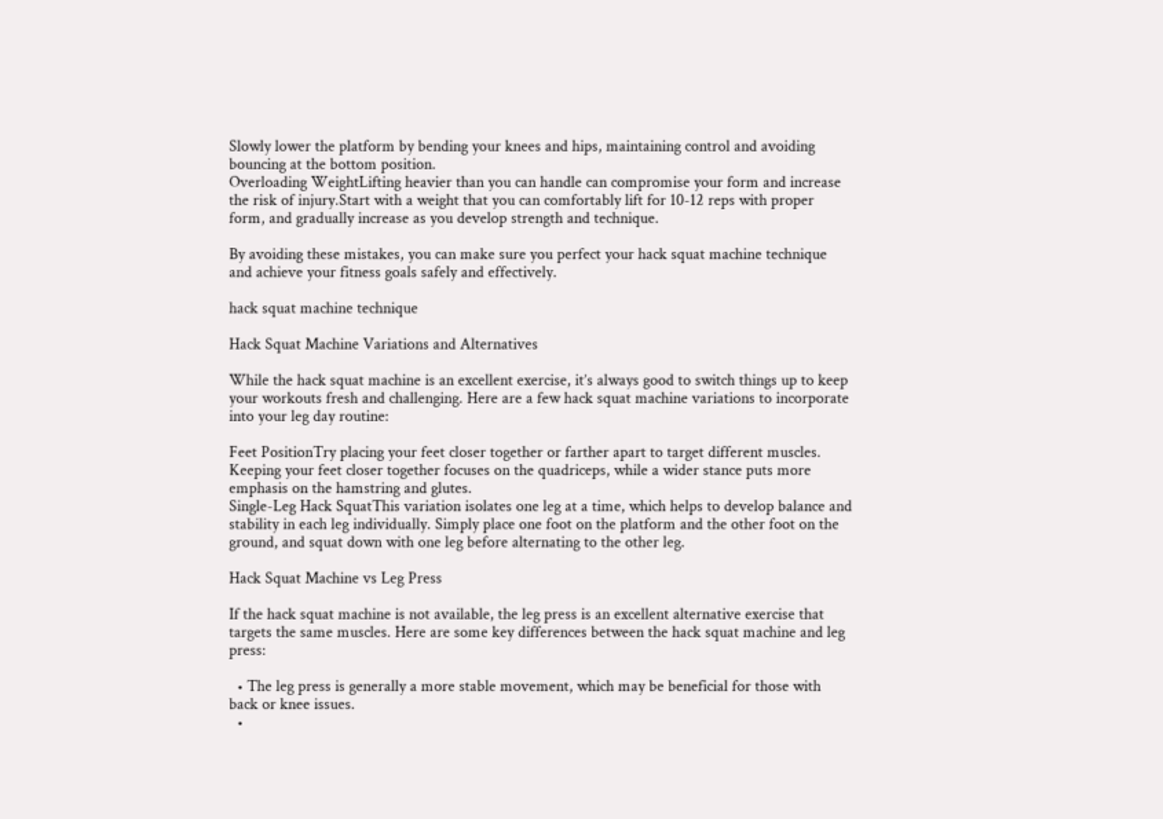Slowly lower the platform by bending your knees and hips, maintaining control and avoiding bouncing at the bottom position.
Overloading WeightLifting heavier than you can handle can compromise your form and increase the risk of injury.Start with a weight that you can comfortably lift for 10-12 reps with proper form, and gradually increase as you develop strength and technique.

By avoiding these mistakes, you can make sure you perfect your hack squat machine technique and achieve your fitness goals safely and effectively.

hack squat machine technique

Hack Squat Machine Variations and Alternatives

While the hack squat machine is an excellent exercise, it’s always good to switch things up to keep your workouts fresh and challenging. Here are a few hack squat machine variations to incorporate into your leg day routine:

Feet PositionTry placing your feet closer together or farther apart to target different muscles. Keeping your feet closer together focuses on the quadriceps, while a wider stance puts more emphasis on the hamstring and glutes.
Single-Leg Hack SquatThis variation isolates one leg at a time, which helps to develop balance and stability in each leg individually. Simply place one foot on the platform and the other foot on the ground, and squat down with one leg before alternating to the other leg.

Hack Squat Machine vs Leg Press

If the hack squat machine is not available, the leg press is an excellent alternative exercise that targets the same muscles. Here are some key differences between the hack squat machine and leg press:

  • The leg press is generally a more stable movement, which may be beneficial for those with back or knee issues.
  •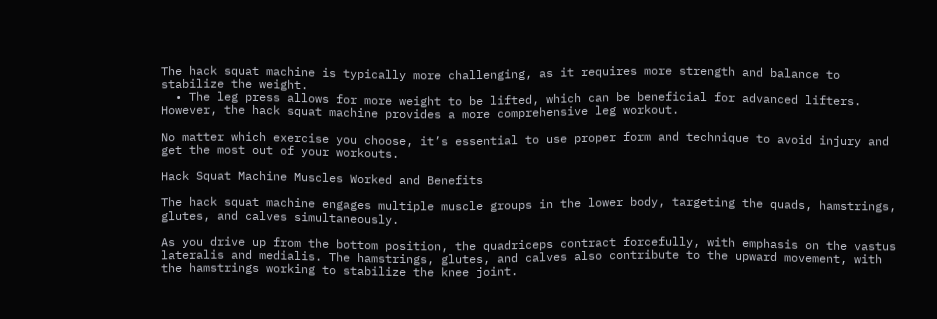The hack squat machine is typically more challenging, as it requires more strength and balance to stabilize the weight.
  • The leg press allows for more weight to be lifted, which can be beneficial for advanced lifters. However, the hack squat machine provides a more comprehensive leg workout.

No matter which exercise you choose, it’s essential to use proper form and technique to avoid injury and get the most out of your workouts.

Hack Squat Machine Muscles Worked and Benefits

The hack squat machine engages multiple muscle groups in the lower body, targeting the quads, hamstrings, glutes, and calves simultaneously.

As you drive up from the bottom position, the quadriceps contract forcefully, with emphasis on the vastus lateralis and medialis. The hamstrings, glutes, and calves also contribute to the upward movement, with the hamstrings working to stabilize the knee joint.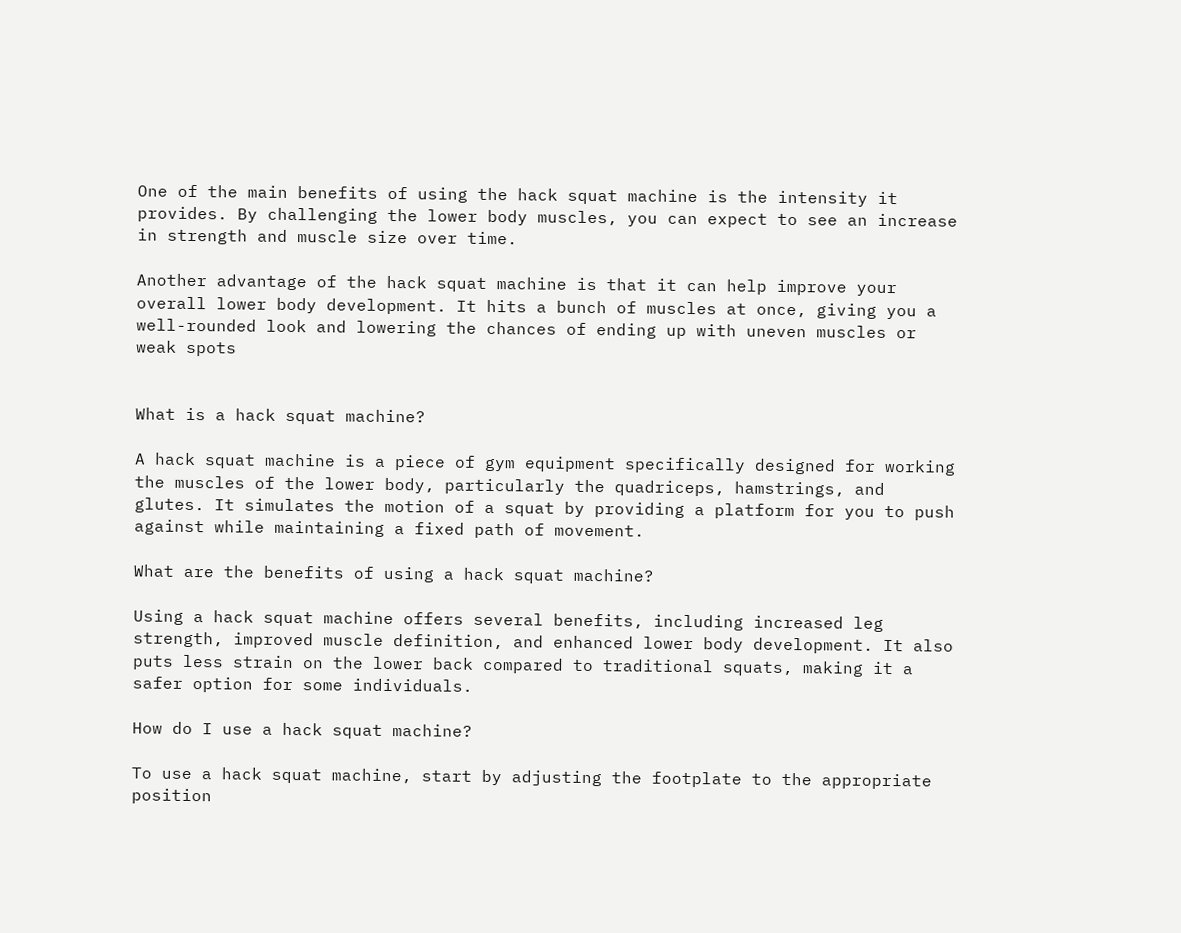One of the main benefits of using the hack squat machine is the intensity it provides. By challenging the lower body muscles, you can expect to see an increase in strength and muscle size over time.

Another advantage of the hack squat machine is that it can help improve your overall lower body development. It hits a bunch of muscles at once, giving you a well-rounded look and lowering the chances of ending up with uneven muscles or weak spots


What is a hack squat machine?

A hack squat machine is a piece of gym equipment specifically designed for working the muscles of the lower body, particularly the quadriceps, hamstrings, and glutes. It simulates the motion of a squat by providing a platform for you to push against while maintaining a fixed path of movement.

What are the benefits of using a hack squat machine?

Using a hack squat machine offers several benefits, including increased leg strength, improved muscle definition, and enhanced lower body development. It also puts less strain on the lower back compared to traditional squats, making it a safer option for some individuals.

How do I use a hack squat machine?

To use a hack squat machine, start by adjusting the footplate to the appropriate position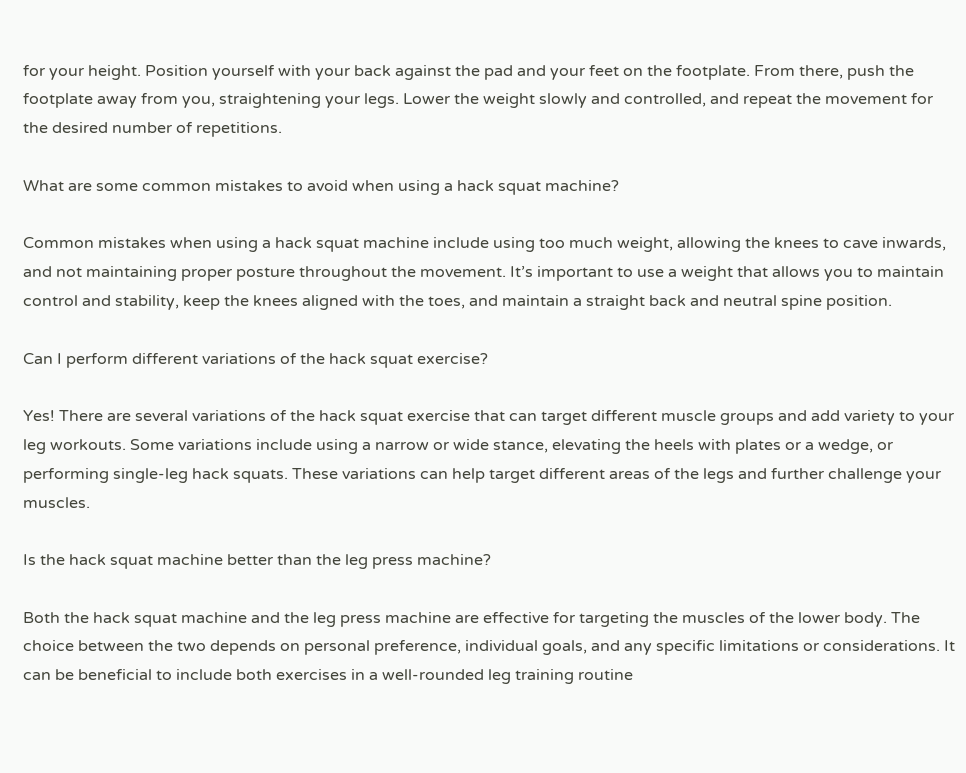for your height. Position yourself with your back against the pad and your feet on the footplate. From there, push the footplate away from you, straightening your legs. Lower the weight slowly and controlled, and repeat the movement for the desired number of repetitions.

What are some common mistakes to avoid when using a hack squat machine?

Common mistakes when using a hack squat machine include using too much weight, allowing the knees to cave inwards, and not maintaining proper posture throughout the movement. It’s important to use a weight that allows you to maintain control and stability, keep the knees aligned with the toes, and maintain a straight back and neutral spine position.

Can I perform different variations of the hack squat exercise?

Yes! There are several variations of the hack squat exercise that can target different muscle groups and add variety to your leg workouts. Some variations include using a narrow or wide stance, elevating the heels with plates or a wedge, or performing single-leg hack squats. These variations can help target different areas of the legs and further challenge your muscles.

Is the hack squat machine better than the leg press machine?

Both the hack squat machine and the leg press machine are effective for targeting the muscles of the lower body. The choice between the two depends on personal preference, individual goals, and any specific limitations or considerations. It can be beneficial to include both exercises in a well-rounded leg training routine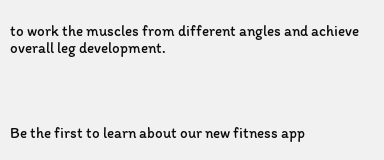to work the muscles from different angles and achieve overall leg development.




Be the first to learn about our new fitness app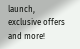launch, exclusive offers and more!